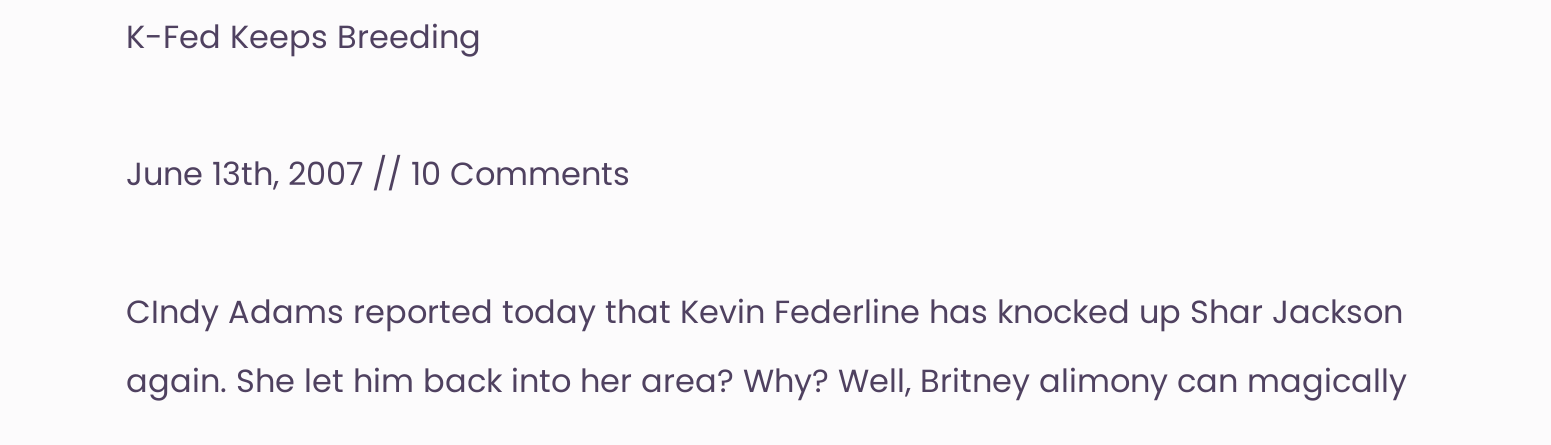K-Fed Keeps Breeding

June 13th, 2007 // 10 Comments

CIndy Adams reported today that Kevin Federline has knocked up Shar Jackson again. She let him back into her area? Why? Well, Britney alimony can magically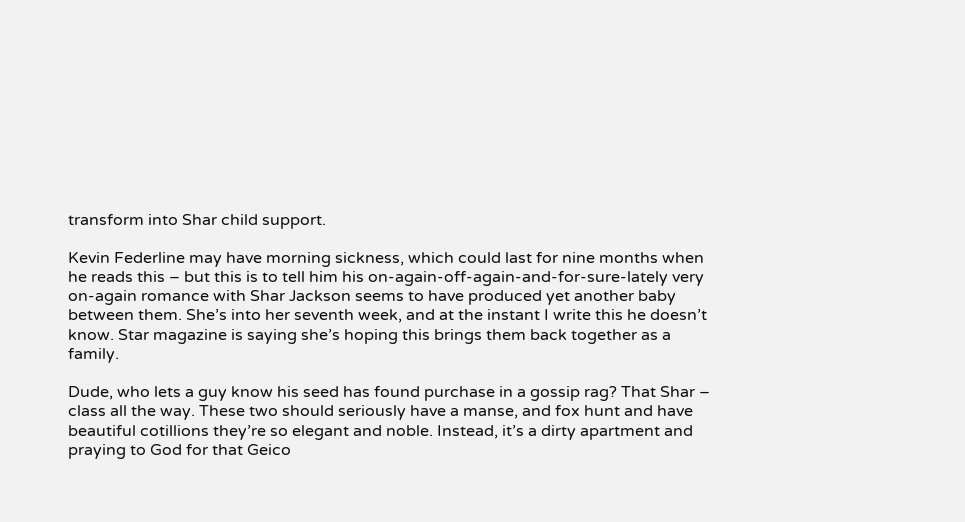transform into Shar child support.

Kevin Federline may have morning sickness, which could last for nine months when he reads this – but this is to tell him his on-again-off-again-and-for-sure-lately very on-again romance with Shar Jackson seems to have produced yet another baby between them. She’s into her seventh week, and at the instant I write this he doesn’t know. Star magazine is saying she’s hoping this brings them back together as a family.

Dude, who lets a guy know his seed has found purchase in a gossip rag? That Shar – class all the way. These two should seriously have a manse, and fox hunt and have beautiful cotillions they’re so elegant and noble. Instead, it’s a dirty apartment and praying to God for that Geico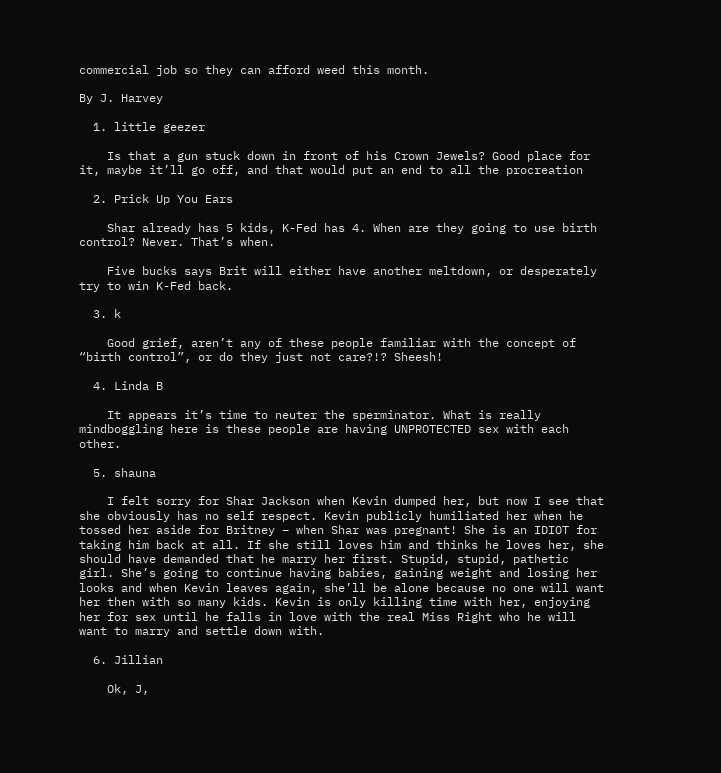commercial job so they can afford weed this month.

By J. Harvey

  1. little geezer

    Is that a gun stuck down in front of his Crown Jewels? Good place for it, maybe it’ll go off, and that would put an end to all the procreation

  2. Prick Up You Ears

    Shar already has 5 kids, K-Fed has 4. When are they going to use birth control? Never. That’s when.

    Five bucks says Brit will either have another meltdown, or desperately try to win K-Fed back.

  3. k

    Good grief, aren’t any of these people familiar with the concept of “birth control”, or do they just not care?!? Sheesh!

  4. Linda B

    It appears it’s time to neuter the sperminator. What is really mindboggling here is these people are having UNPROTECTED sex with each other.

  5. shauna

    I felt sorry for Shar Jackson when Kevin dumped her, but now I see that she obviously has no self respect. Kevin publicly humiliated her when he tossed her aside for Britney – when Shar was pregnant! She is an IDIOT for taking him back at all. If she still loves him and thinks he loves her, she should have demanded that he marry her first. Stupid, stupid, pathetic girl. She’s going to continue having babies, gaining weight and losing her looks and when Kevin leaves again, she’ll be alone because no one will want her then with so many kids. Kevin is only killing time with her, enjoying her for sex until he falls in love with the real Miss Right who he will want to marry and settle down with.

  6. Jillian

    Ok, J,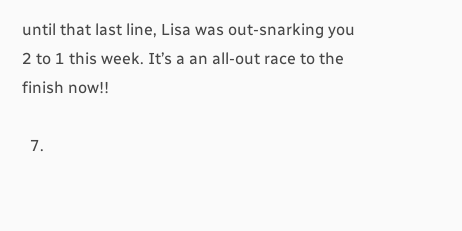until that last line, Lisa was out-snarking you 2 to 1 this week. It’s a an all-out race to the finish now!!

  7.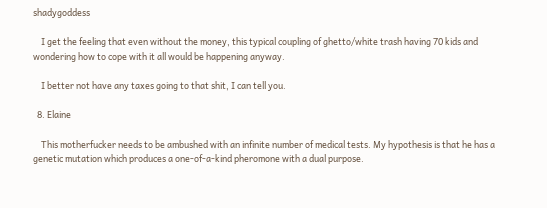shadygoddess

    I get the feeling that even without the money, this typical coupling of ghetto/white trash having 70 kids and wondering how to cope with it all would be happening anyway.

    I better not have any taxes going to that shit, I can tell you.

  8. Elaine

    This motherfucker needs to be ambushed with an infinite number of medical tests. My hypothesis is that he has a genetic mutation which produces a one-of-a-kind pheromone with a dual purpose.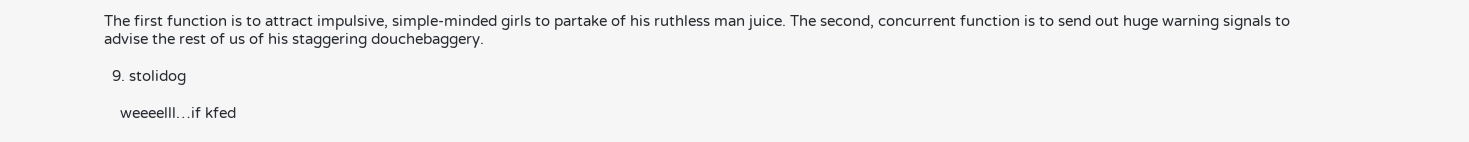The first function is to attract impulsive, simple-minded girls to partake of his ruthless man juice. The second, concurrent function is to send out huge warning signals to advise the rest of us of his staggering douchebaggery.

  9. stolidog

    weeeelll…if kfed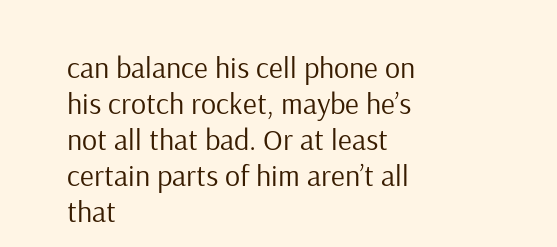can balance his cell phone on his crotch rocket, maybe he’s not all that bad. Or at least certain parts of him aren’t all that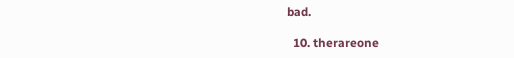bad.

  10. therareone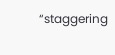“staggering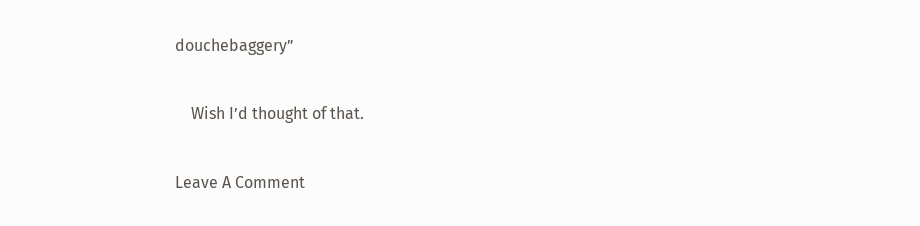douchebaggery”

    Wish I’d thought of that.

Leave A Comment